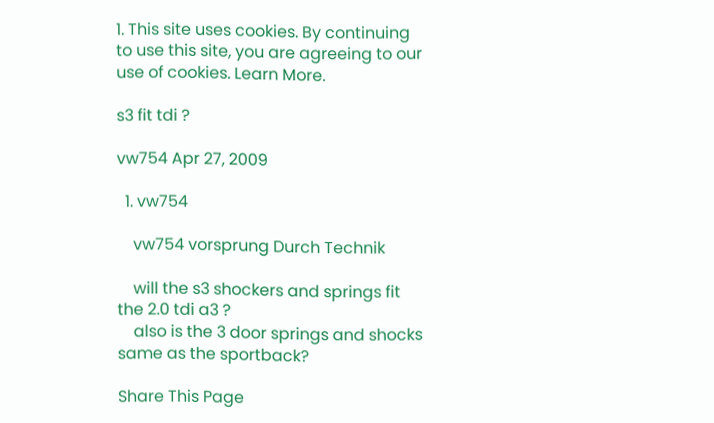1. This site uses cookies. By continuing to use this site, you are agreeing to our use of cookies. Learn More.

s3 fit tdi ?

vw754 Apr 27, 2009

  1. vw754

    vw754 vorsprung Durch Technik

    will the s3 shockers and springs fit the 2.0 tdi a3 ?
    also is the 3 door springs and shocks same as the sportback?

Share This Page